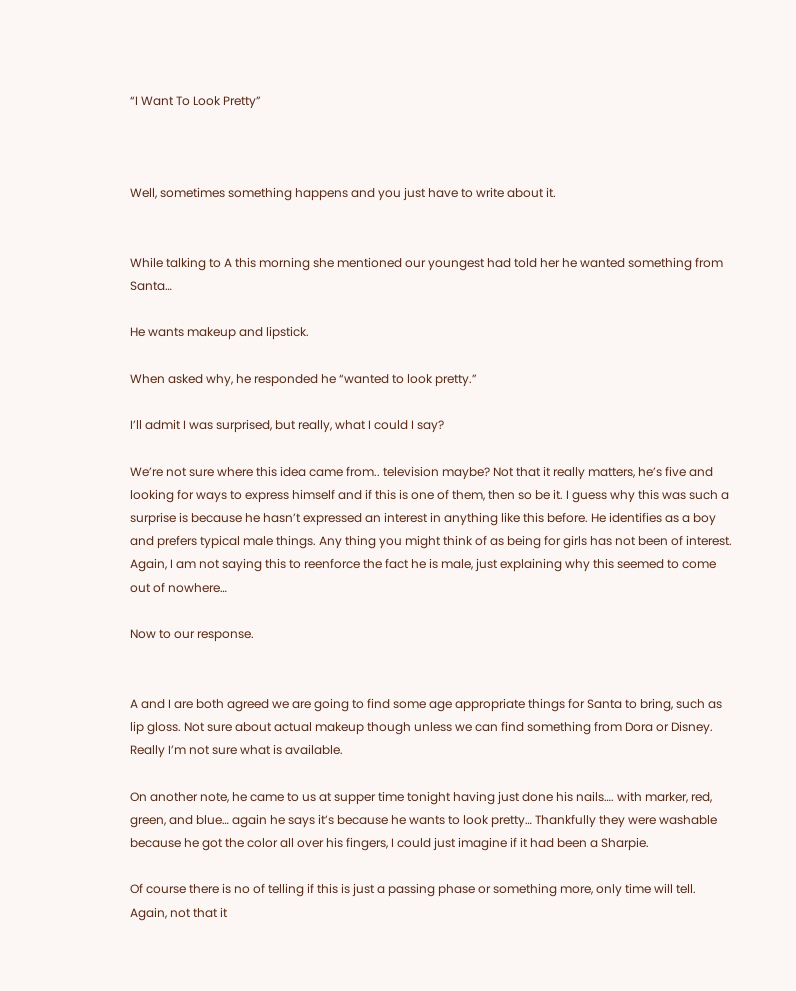“I Want To Look Pretty”



Well, sometimes something happens and you just have to write about it.


While talking to A this morning she mentioned our youngest had told her he wanted something from Santa…

He wants makeup and lipstick.

When asked why, he responded he “wanted to look pretty.”

I’ll admit I was surprised, but really, what I could I say?

We’re not sure where this idea came from.. television maybe? Not that it really matters, he’s five and looking for ways to express himself and if this is one of them, then so be it. I guess why this was such a surprise is because he hasn’t expressed an interest in anything like this before. He identifies as a boy and prefers typical male things. Any thing you might think of as being for girls has not been of interest. Again, I am not saying this to reenforce the fact he is male, just explaining why this seemed to come out of nowhere…

Now to our response.


A and I are both agreed we are going to find some age appropriate things for Santa to bring, such as lip gloss. Not sure about actual makeup though unless we can find something from Dora or Disney. Really I’m not sure what is available.

On another note, he came to us at supper time tonight having just done his nails…. with marker, red, green, and blue… again he says it’s because he wants to look pretty… Thankfully they were washable because he got the color all over his fingers, I could just imagine if it had been a Sharpie.

Of course there is no of telling if this is just a passing phase or something more, only time will tell. Again, not that it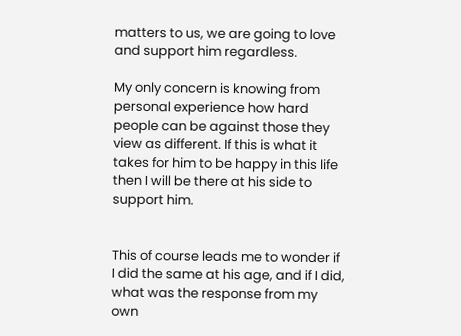matters to us, we are going to love and support him regardless.

My only concern is knowing from personal experience how hard people can be against those they view as different. If this is what it takes for him to be happy in this life then I will be there at his side to support him.


This of course leads me to wonder if I did the same at his age, and if I did, what was the response from my own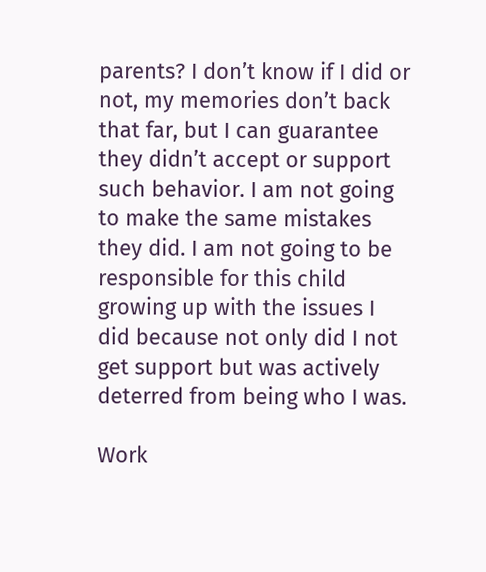parents? I don’t know if I did or not, my memories don’t back that far, but I can guarantee they didn’t accept or support such behavior. I am not going to make the same mistakes they did. I am not going to be responsible for this child growing up with the issues I did because not only did I not get support but was actively deterred from being who I was.

Work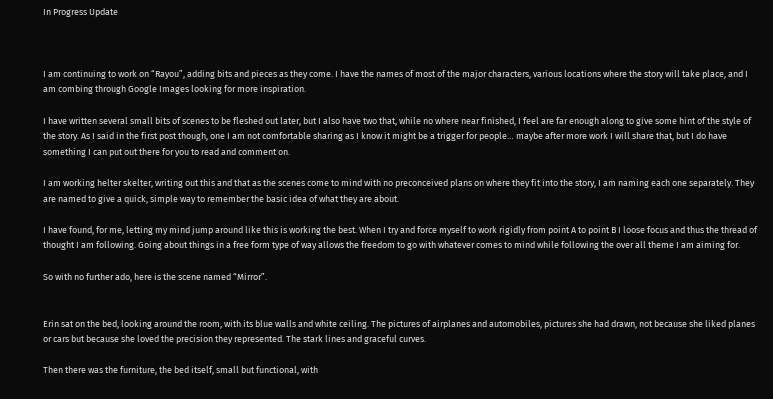In Progress Update



I am continuing to work on “Rayou”, adding bits and pieces as they come. I have the names of most of the major characters, various locations where the story will take place, and I am combing through Google Images looking for more inspiration.

I have written several small bits of scenes to be fleshed out later, but I also have two that, while no where near finished, I feel are far enough along to give some hint of the style of the story. As I said in the first post though, one I am not comfortable sharing as I know it might be a trigger for people… maybe after more work I will share that, but I do have something I can put out there for you to read and comment on.

I am working helter skelter, writing out this and that as the scenes come to mind with no preconceived plans on where they fit into the story, I am naming each one separately. They are named to give a quick, simple way to remember the basic idea of what they are about.

I have found, for me, letting my mind jump around like this is working the best. When I try and force myself to work rigidly from point A to point B I loose focus and thus the thread of thought I am following. Going about things in a free form type of way allows the freedom to go with whatever comes to mind while following the over all theme I am aiming for.

So with no further ado, here is the scene named “Mirror”.


Erin sat on the bed, looking around the room, with its blue walls and white ceiling. The pictures of airplanes and automobiles, pictures she had drawn, not because she liked planes or cars but because she loved the precision they represented. The stark lines and graceful curves.

Then there was the furniture, the bed itself, small but functional, with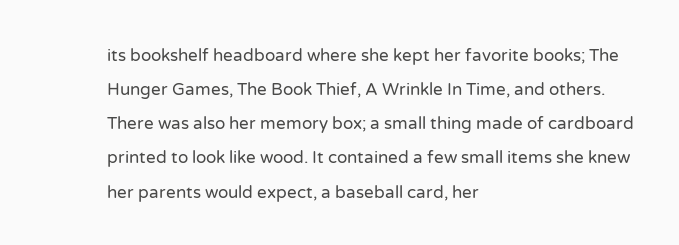its bookshelf headboard where she kept her favorite books; The Hunger Games, The Book Thief, A Wrinkle In Time, and others. There was also her memory box; a small thing made of cardboard printed to look like wood. It contained a few small items she knew her parents would expect, a baseball card, her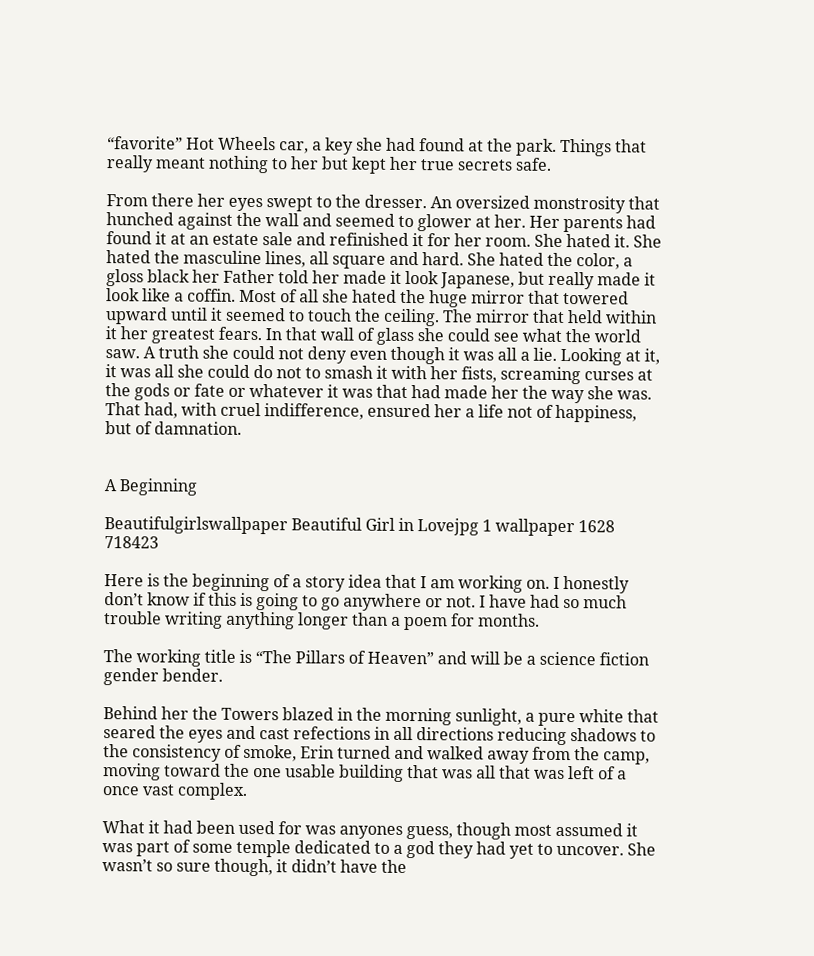“favorite” Hot Wheels car, a key she had found at the park. Things that really meant nothing to her but kept her true secrets safe.

From there her eyes swept to the dresser. An oversized monstrosity that hunched against the wall and seemed to glower at her. Her parents had found it at an estate sale and refinished it for her room. She hated it. She hated the masculine lines, all square and hard. She hated the color, a gloss black her Father told her made it look Japanese, but really made it look like a coffin. Most of all she hated the huge mirror that towered upward until it seemed to touch the ceiling. The mirror that held within it her greatest fears. In that wall of glass she could see what the world saw. A truth she could not deny even though it was all a lie. Looking at it, it was all she could do not to smash it with her fists, screaming curses at the gods or fate or whatever it was that had made her the way she was. That had, with cruel indifference, ensured her a life not of happiness, but of damnation.


A Beginning

Beautifulgirlswallpaper Beautiful Girl in Lovejpg 1 wallpaper 1628 718423

Here is the beginning of a story idea that I am working on. I honestly don’t know if this is going to go anywhere or not. I have had so much trouble writing anything longer than a poem for months.

The working title is “The Pillars of Heaven” and will be a science fiction gender bender.

Behind her the Towers blazed in the morning sunlight, a pure white that seared the eyes and cast refections in all directions reducing shadows to the consistency of smoke, Erin turned and walked away from the camp, moving toward the one usable building that was all that was left of a once vast complex.

What it had been used for was anyones guess, though most assumed it was part of some temple dedicated to a god they had yet to uncover. She wasn’t so sure though, it didn’t have the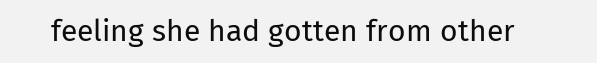feeling she had gotten from other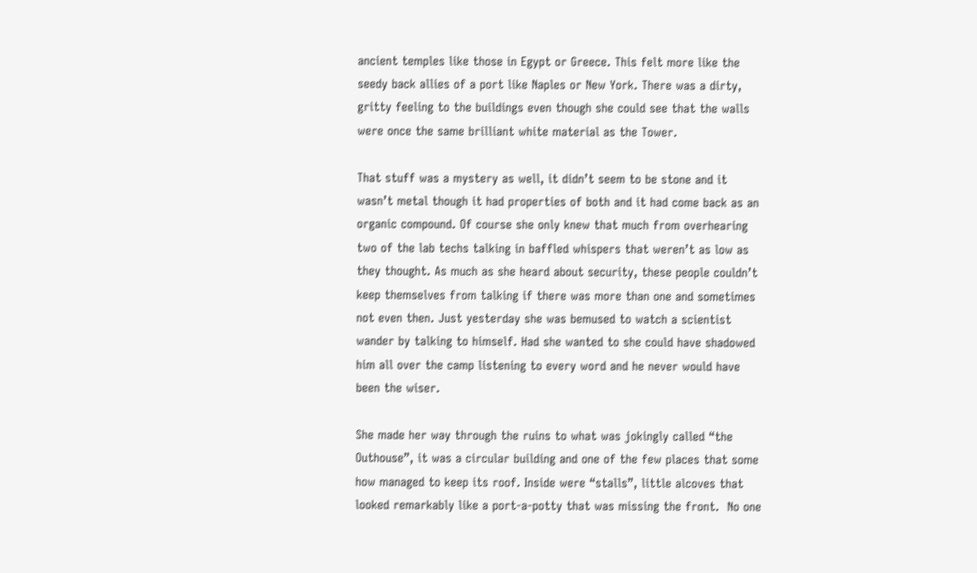ancient temples like those in Egypt or Greece. This felt more like the seedy back allies of a port like Naples or New York. There was a dirty, gritty feeling to the buildings even though she could see that the walls were once the same brilliant white material as the Tower.

That stuff was a mystery as well, it didn’t seem to be stone and it wasn’t metal though it had properties of both and it had come back as an organic compound. Of course she only knew that much from overhearing two of the lab techs talking in baffled whispers that weren’t as low as they thought. As much as she heard about security, these people couldn’t keep themselves from talking if there was more than one and sometimes not even then. Just yesterday she was bemused to watch a scientist wander by talking to himself. Had she wanted to she could have shadowed him all over the camp listening to every word and he never would have been the wiser.

She made her way through the ruins to what was jokingly called “the Outhouse”, it was a circular building and one of the few places that some how managed to keep its roof. Inside were “stalls”, little alcoves that looked remarkably like a port-a-potty that was missing the front.  No one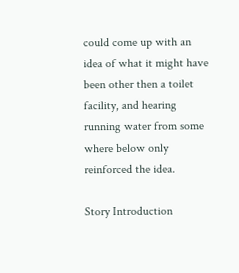could come up with an idea of what it might have been other then a toilet facility, and hearing running water from some where below only reinforced the idea.

Story Introduction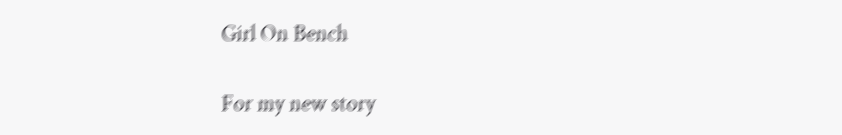Girl On Bench

For my new story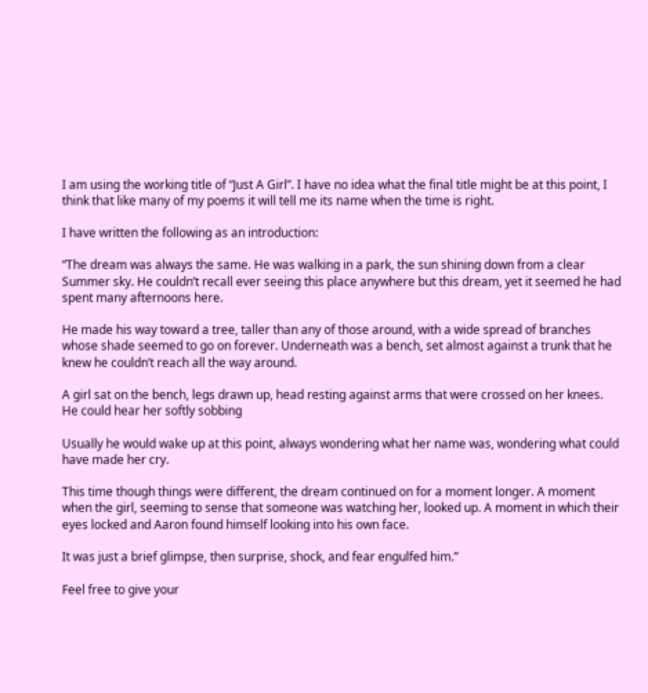I am using the working title of “Just A Girl”. I have no idea what the final title might be at this point, I think that like many of my poems it will tell me its name when the time is right.

I have written the following as an introduction:

“The dream was always the same. He was walking in a park, the sun shining down from a clear Summer sky. He couldn’t recall ever seeing this place anywhere but this dream, yet it seemed he had spent many afternoons here.

He made his way toward a tree, taller than any of those around, with a wide spread of branches whose shade seemed to go on forever. Underneath was a bench, set almost against a trunk that he knew he couldn’t reach all the way around.

A girl sat on the bench, legs drawn up, head resting against arms that were crossed on her knees. He could hear her softly sobbing

Usually he would wake up at this point, always wondering what her name was, wondering what could have made her cry.

This time though things were different, the dream continued on for a moment longer. A moment when the girl, seeming to sense that someone was watching her, looked up. A moment in which their eyes locked and Aaron found himself looking into his own face.

It was just a brief glimpse, then surprise, shock, and fear engulfed him.”

Feel free to give your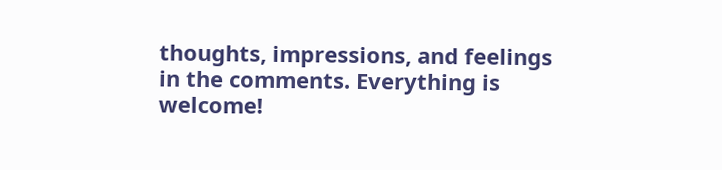thoughts, impressions, and feelings in the comments. Everything is welcome!